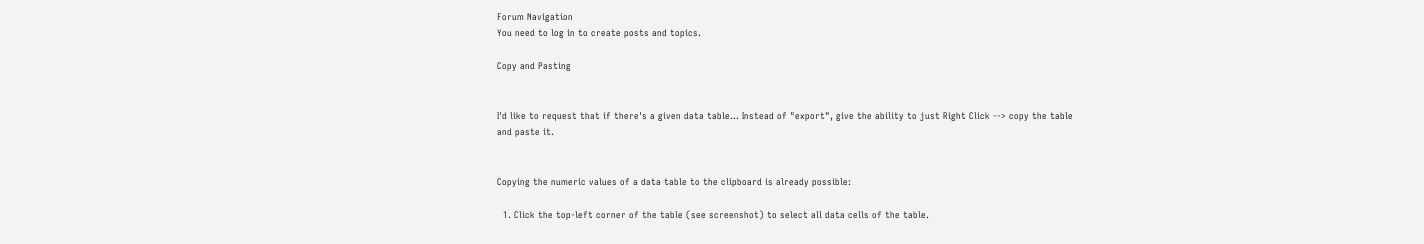Forum Navigation
You need to log in to create posts and topics.

Copy and Pasting


I'd like to request that if there's a given data table... Instead of "export", give the ability to just Right Click --> copy the table and paste it.


Copying the numeric values of a data table to the clipboard is already possible:

  1. Click the top-left corner of the table (see screenshot) to select all data cells of the table.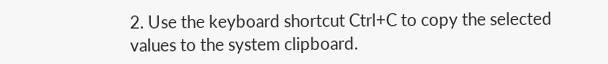2. Use the keyboard shortcut Ctrl+C to copy the selected values to the system clipboard.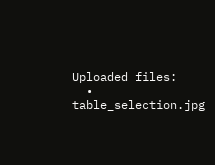Uploaded files:
  • table_selection.jpg